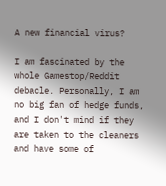A new financial virus?

I am fascinated by the whole Gamestop/Reddit debacle. Personally, I am no big fan of hedge funds, and I don't mind if they are taken to the cleaners and have some of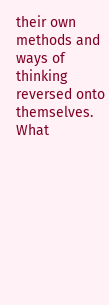their own methods and ways of thinking reversed onto themselves. What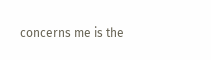concerns me is the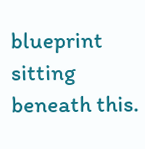blueprint sitting beneath this.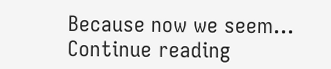Because now we seem… Continue reading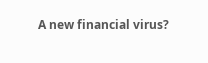A new financial virus?